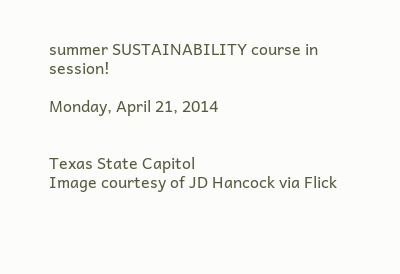summer SUSTAINABILITY course in session!

Monday, April 21, 2014


Texas State Capitol
Image courtesy of JD Hancock via Flick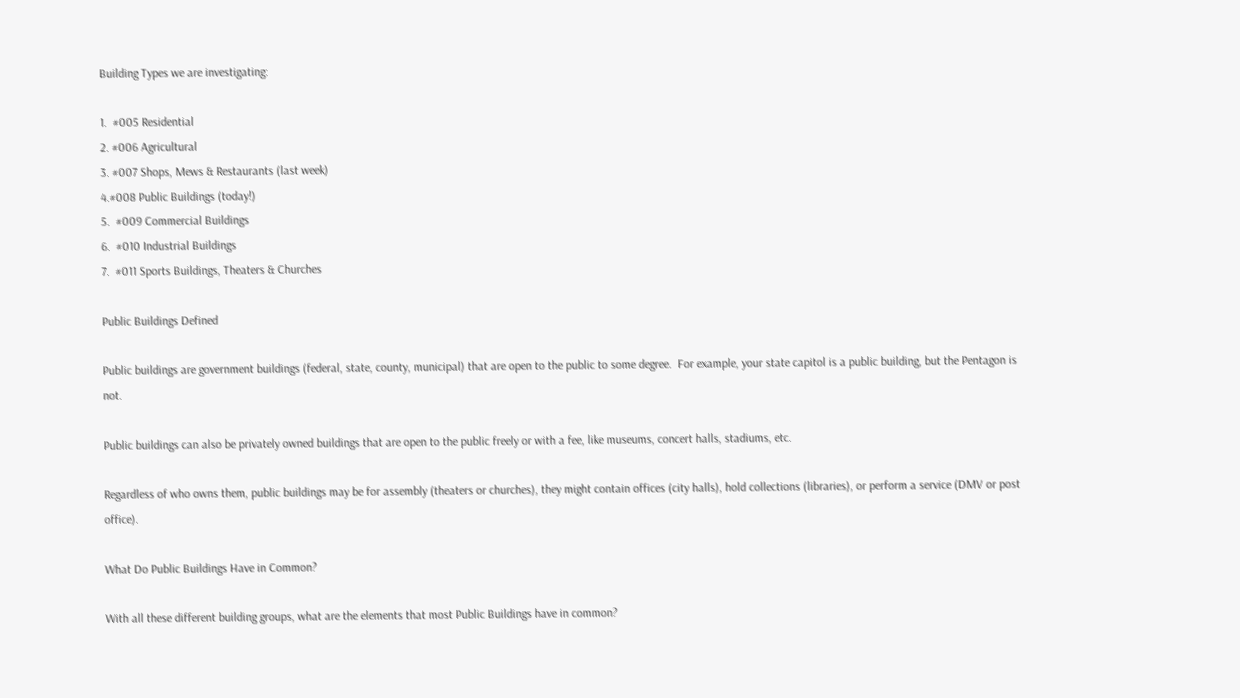Building Types we are investigating:

1.  #005 Residential
2. #006 Agricultural
3. #007 Shops, Mews & Restaurants (last week)
4.#008 Public Buildings (today!)
5.  #009 Commercial Buildings
6.  #010 Industrial Buildings
7.  #011 Sports Buildings, Theaters & Churches

Public Buildings Defined

Public buildings are government buildings (federal, state, county, municipal) that are open to the public to some degree.  For example, your state capitol is a public building, but the Pentagon is not.

Public buildings can also be privately owned buildings that are open to the public freely or with a fee, like museums, concert halls, stadiums, etc.

Regardless of who owns them, public buildings may be for assembly (theaters or churches), they might contain offices (city halls), hold collections (libraries), or perform a service (DMV or post office).

What Do Public Buildings Have in Common?

With all these different building groups, what are the elements that most Public Buildings have in common?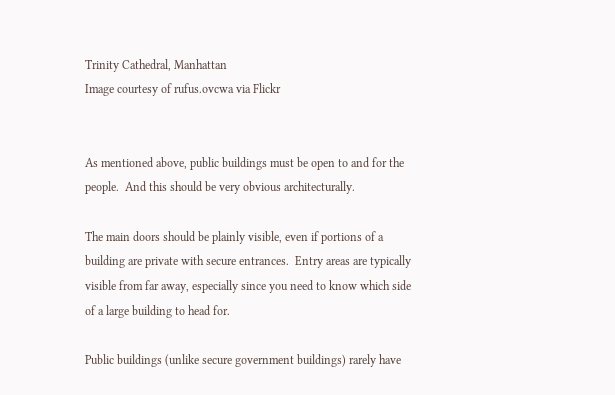Trinity Cathedral, Manhattan
Image courtesy of rufus.ovcwa via Flickr


As mentioned above, public buildings must be open to and for the people.  And this should be very obvious architecturally.

The main doors should be plainly visible, even if portions of a building are private with secure entrances.  Entry areas are typically visible from far away, especially since you need to know which side of a large building to head for.

Public buildings (unlike secure government buildings) rarely have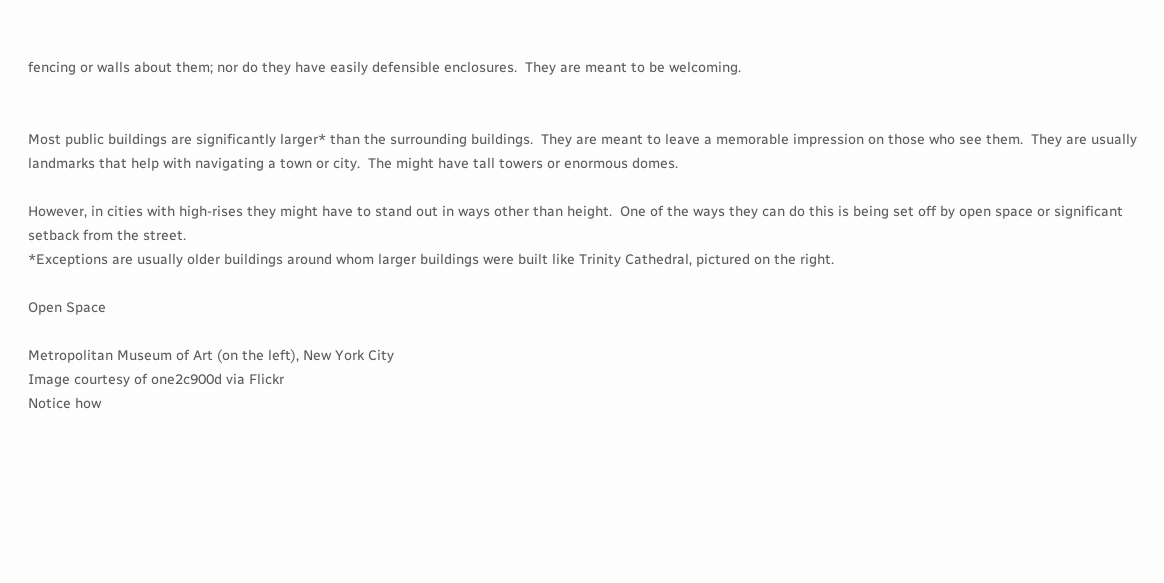fencing or walls about them; nor do they have easily defensible enclosures.  They are meant to be welcoming.


Most public buildings are significantly larger* than the surrounding buildings.  They are meant to leave a memorable impression on those who see them.  They are usually landmarks that help with navigating a town or city.  The might have tall towers or enormous domes.

However, in cities with high-rises they might have to stand out in ways other than height.  One of the ways they can do this is being set off by open space or significant setback from the street.
*Exceptions are usually older buildings around whom larger buildings were built like Trinity Cathedral, pictured on the right.

Open Space

Metropolitan Museum of Art (on the left), New York City
Image courtesy of one2c900d via Flickr
Notice how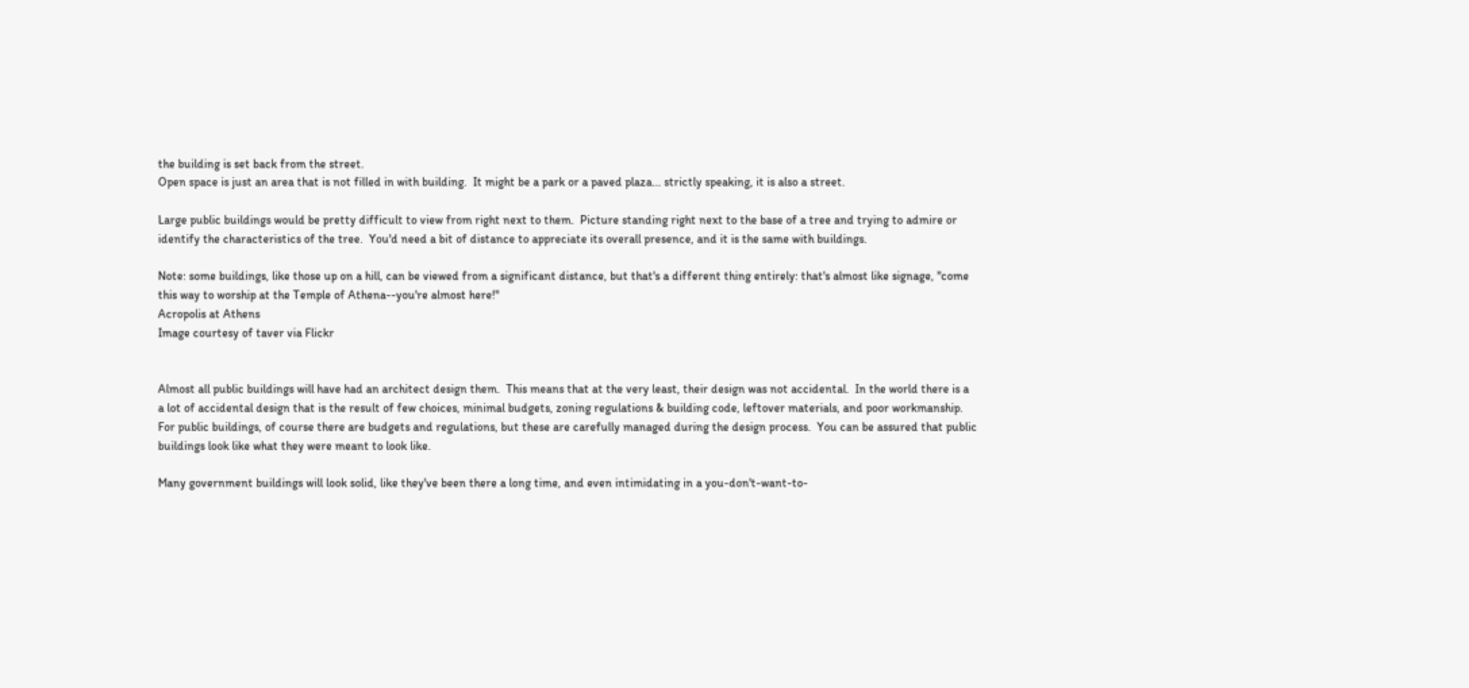the building is set back from the street.
Open space is just an area that is not filled in with building.  It might be a park or a paved plaza... strictly speaking, it is also a street.

Large public buildings would be pretty difficult to view from right next to them.  Picture standing right next to the base of a tree and trying to admire or identify the characteristics of the tree.  You'd need a bit of distance to appreciate its overall presence, and it is the same with buildings.

Note: some buildings, like those up on a hill, can be viewed from a significant distance, but that's a different thing entirely: that's almost like signage, "come this way to worship at the Temple of Athena--you're almost here!"
Acropolis at Athens
Image courtesy of taver via Flickr


Almost all public buildings will have had an architect design them.  This means that at the very least, their design was not accidental.  In the world there is a a lot of accidental design that is the result of few choices, minimal budgets, zoning regulations & building code, leftover materials, and poor workmanship. For public buildings, of course there are budgets and regulations, but these are carefully managed during the design process.  You can be assured that public buildings look like what they were meant to look like.

Many government buildings will look solid, like they've been there a long time, and even intimidating in a you-don't-want-to-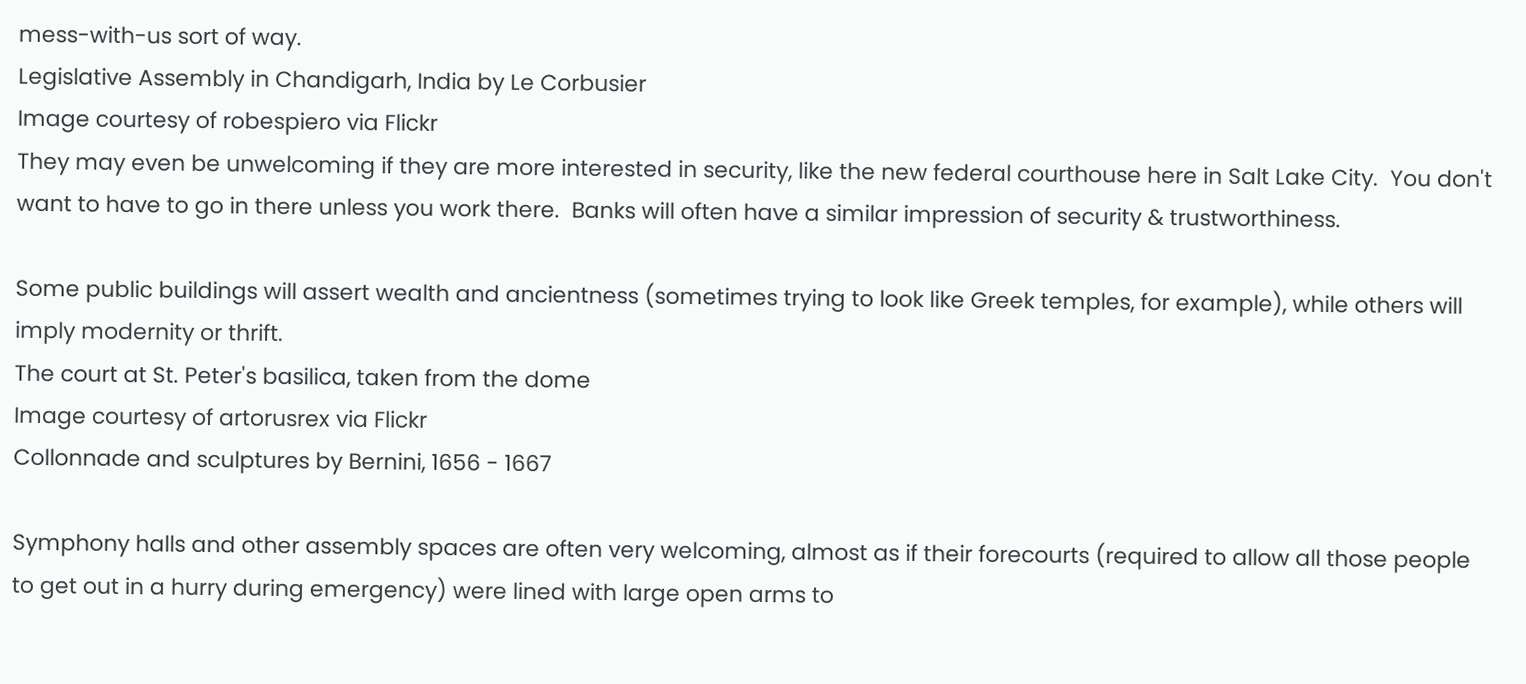mess-with-us sort of way.
Legislative Assembly in Chandigarh, India by Le Corbusier
Image courtesy of robespiero via Flickr
They may even be unwelcoming if they are more interested in security, like the new federal courthouse here in Salt Lake City.  You don't want to have to go in there unless you work there.  Banks will often have a similar impression of security & trustworthiness.

Some public buildings will assert wealth and ancientness (sometimes trying to look like Greek temples, for example), while others will imply modernity or thrift.
The court at St. Peter's basilica, taken from the dome
Image courtesy of artorusrex via Flickr
Collonnade and sculptures by Bernini, 1656 - 1667

Symphony halls and other assembly spaces are often very welcoming, almost as if their forecourts (required to allow all those people to get out in a hurry during emergency) were lined with large open arms to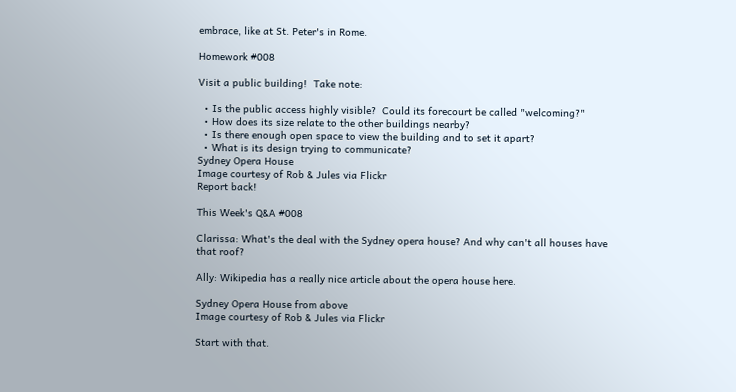embrace, like at St. Peter's in Rome.

Homework #008

Visit a public building!  Take note:

  • Is the public access highly visible?  Could its forecourt be called "welcoming?"
  • How does its size relate to the other buildings nearby?
  • Is there enough open space to view the building and to set it apart?
  • What is its design trying to communicate?
Sydney Opera House
Image courtesy of Rob & Jules via Flickr
Report back!

This Week's Q&A #008

Clarissa: What's the deal with the Sydney opera house? And why can't all houses have that roof?

Ally: Wikipedia has a really nice article about the opera house here.

Sydney Opera House from above
Image courtesy of Rob & Jules via Flickr

Start with that.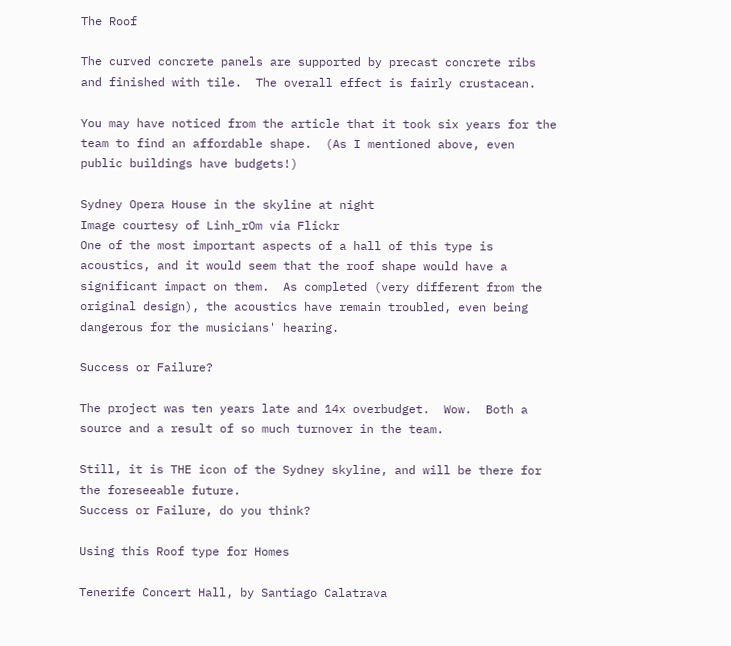The Roof

The curved concrete panels are supported by precast concrete ribs and finished with tile.  The overall effect is fairly crustacean.

You may have noticed from the article that it took six years for the team to find an affordable shape.  (As I mentioned above, even public buildings have budgets!)

Sydney Opera House in the skyline at night
Image courtesy of Linh_rOm via Flickr
One of the most important aspects of a hall of this type is acoustics, and it would seem that the roof shape would have a significant impact on them.  As completed (very different from the original design), the acoustics have remain troubled, even being dangerous for the musicians' hearing.

Success or Failure?

The project was ten years late and 14x overbudget.  Wow.  Both a source and a result of so much turnover in the team.

Still, it is THE icon of the Sydney skyline, and will be there for the foreseeable future.
Success or Failure, do you think?

Using this Roof type for Homes

Tenerife Concert Hall, by Santiago Calatrava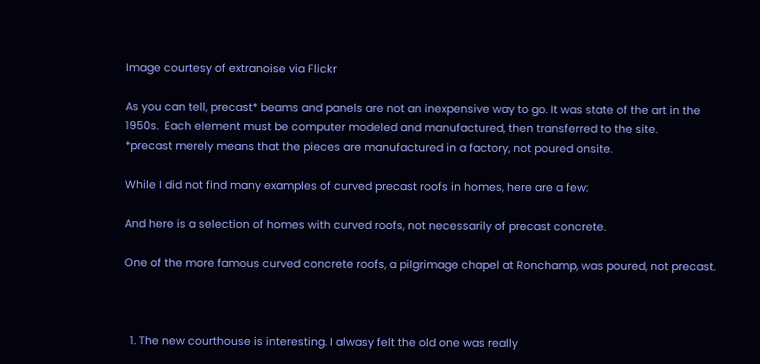Image courtesy of extranoise via Flickr

As you can tell, precast* beams and panels are not an inexpensive way to go. It was state of the art in the 1950s.  Each element must be computer modeled and manufactured, then transferred to the site.
*precast merely means that the pieces are manufactured in a factory, not poured onsite.

While I did not find many examples of curved precast roofs in homes, here are a few:

And here is a selection of homes with curved roofs, not necessarily of precast concrete.

One of the more famous curved concrete roofs, a pilgrimage chapel at Ronchamp, was poured, not precast.



  1. The new courthouse is interesting. I alwasy felt the old one was really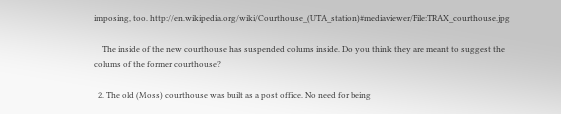imposing, too. http://en.wikipedia.org/wiki/Courthouse_(UTA_station)#mediaviewer/File:TRAX_courthouse.jpg

    The inside of the new courthouse has suspended colums inside. Do you think they are meant to suggest the colums of the former courthouse?

  2. The old (Moss) courthouse was built as a post office. No need for being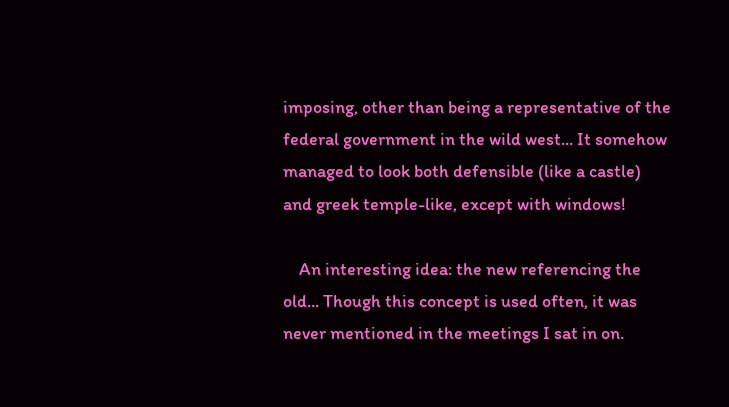imposing, other than being a representative of the federal government in the wild west... It somehow managed to look both defensible (like a castle) and greek temple-like, except with windows!

    An interesting idea: the new referencing the old... Though this concept is used often, it was never mentioned in the meetings I sat in on.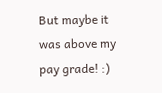But maybe it was above my pay grade! :)